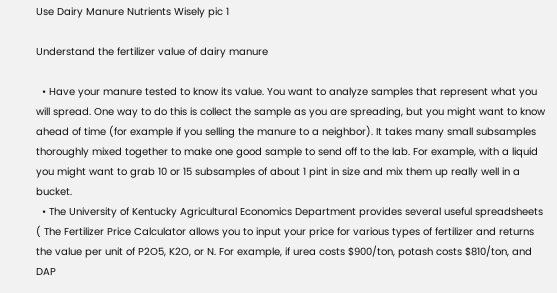Use Dairy Manure Nutrients Wisely pic 1

Understand the fertilizer value of dairy manure

  • Have your manure tested to know its value. You want to analyze samples that represent what you will spread. One way to do this is collect the sample as you are spreading, but you might want to know ahead of time (for example if you selling the manure to a neighbor). It takes many small subsamples thoroughly mixed together to make one good sample to send off to the lab. For example, with a liquid you might want to grab 10 or 15 subsamples of about 1 pint in size and mix them up really well in a bucket.
  • The University of Kentucky Agricultural Economics Department provides several useful spreadsheets ( The Fertilizer Price Calculator allows you to input your price for various types of fertilizer and returns the value per unit of P2O5, K2O, or N. For example, if urea costs $900/ton, potash costs $810/ton, and DAP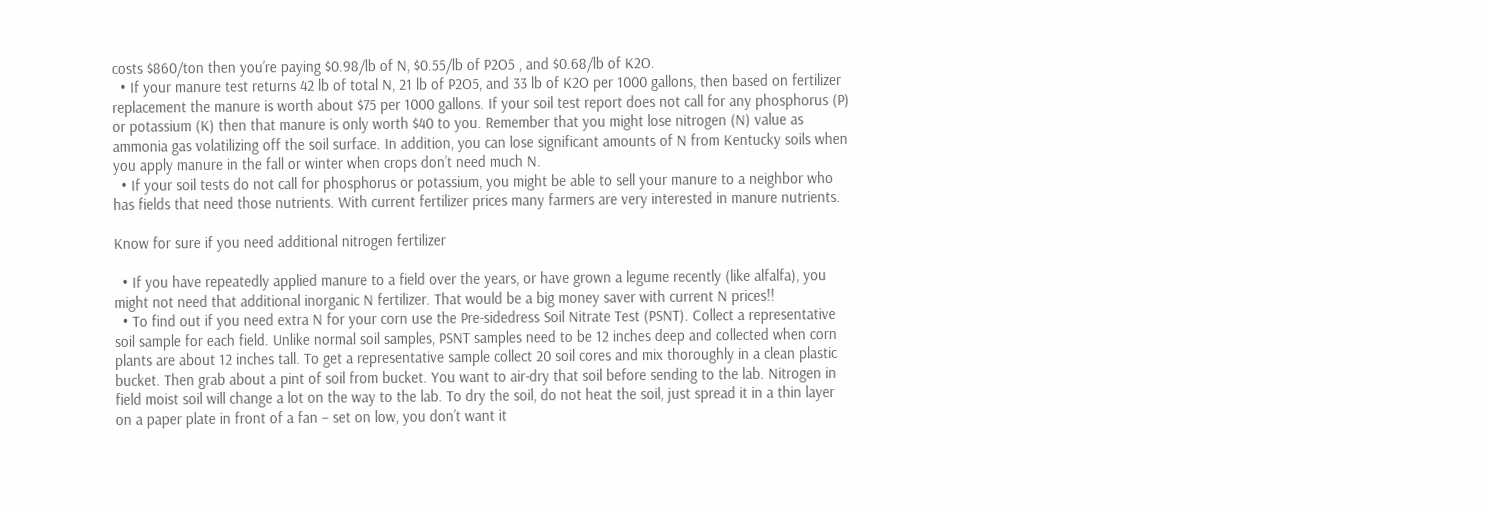costs $860/ton then you’re paying $0.98/lb of N, $0.55/lb of P2O5 , and $0.68/lb of K2O.
  • If your manure test returns 42 lb of total N, 21 lb of P2O5, and 33 lb of K2O per 1000 gallons, then based on fertilizer replacement the manure is worth about $75 per 1000 gallons. If your soil test report does not call for any phosphorus (P) or potassium (K) then that manure is only worth $40 to you. Remember that you might lose nitrogen (N) value as ammonia gas volatilizing off the soil surface. In addition, you can lose significant amounts of N from Kentucky soils when you apply manure in the fall or winter when crops don’t need much N.
  • If your soil tests do not call for phosphorus or potassium, you might be able to sell your manure to a neighbor who has fields that need those nutrients. With current fertilizer prices many farmers are very interested in manure nutrients.

Know for sure if you need additional nitrogen fertilizer

  • If you have repeatedly applied manure to a field over the years, or have grown a legume recently (like alfalfa), you might not need that additional inorganic N fertilizer. That would be a big money saver with current N prices!!
  • To find out if you need extra N for your corn use the Pre-sidedress Soil Nitrate Test (PSNT). Collect a representative soil sample for each field. Unlike normal soil samples, PSNT samples need to be 12 inches deep and collected when corn plants are about 12 inches tall. To get a representative sample collect 20 soil cores and mix thoroughly in a clean plastic bucket. Then grab about a pint of soil from bucket. You want to air-dry that soil before sending to the lab. Nitrogen in field moist soil will change a lot on the way to the lab. To dry the soil, do not heat the soil, just spread it in a thin layer on a paper plate in front of a fan – set on low, you don’t want it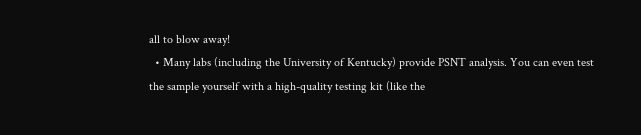all to blow away!
  • Many labs (including the University of Kentucky) provide PSNT analysis. You can even test the sample yourself with a high-quality testing kit (like the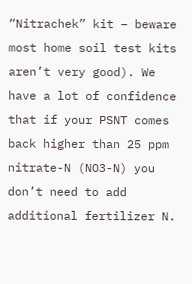“Nitrachek” kit – beware most home soil test kits aren’t very good). We have a lot of confidence that if your PSNT comes back higher than 25 ppm nitrate-N (NO3-N) you don’t need to add additional fertilizer N.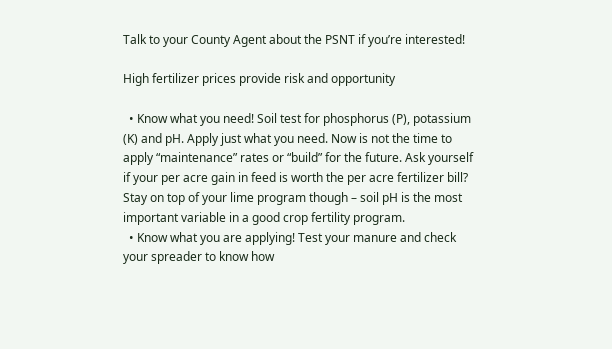Talk to your County Agent about the PSNT if you’re interested!

High fertilizer prices provide risk and opportunity

  • Know what you need! Soil test for phosphorus (P), potassium (K) and pH. Apply just what you need. Now is not the time to apply “maintenance” rates or “build” for the future. Ask yourself if your per acre gain in feed is worth the per acre fertilizer bill? Stay on top of your lime program though – soil pH is the most important variable in a good crop fertility program.
  • Know what you are applying! Test your manure and check your spreader to know how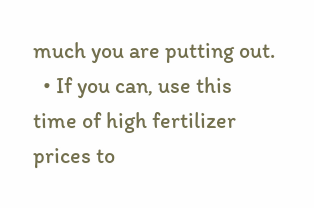much you are putting out.
  • If you can, use this time of high fertilizer prices to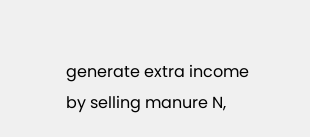generate extra income by selling manure N,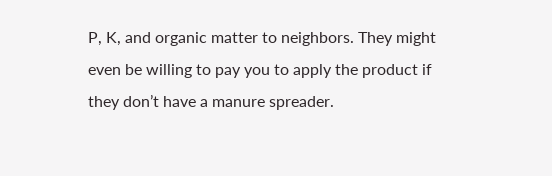P, K, and organic matter to neighbors. They might even be willing to pay you to apply the product if they don’t have a manure spreader.